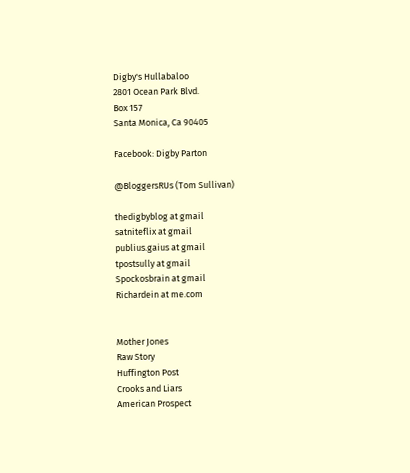Digby's Hullabaloo
2801 Ocean Park Blvd.
Box 157
Santa Monica, Ca 90405

Facebook: Digby Parton

@BloggersRUs (Tom Sullivan)

thedigbyblog at gmail
satniteflix at gmail
publius.gaius at gmail
tpostsully at gmail
Spockosbrain at gmail
Richardein at me.com


Mother Jones
Raw Story
Huffington Post
Crooks and Liars
American Prospect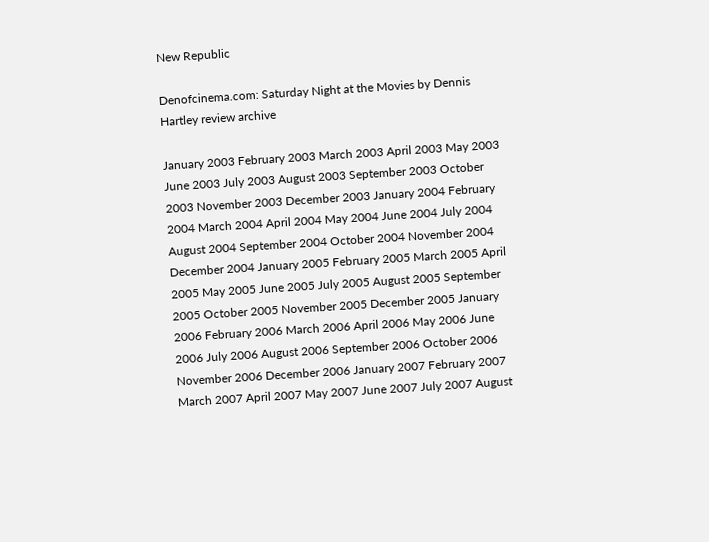New Republic

Denofcinema.com: Saturday Night at the Movies by Dennis Hartley review archive

January 2003 February 2003 March 2003 April 2003 May 2003 June 2003 July 2003 August 2003 September 2003 October 2003 November 2003 December 2003 January 2004 February 2004 March 2004 April 2004 May 2004 June 2004 July 2004 August 2004 September 2004 October 2004 November 2004 December 2004 January 2005 February 2005 March 2005 April 2005 May 2005 June 2005 July 2005 August 2005 September 2005 October 2005 November 2005 December 2005 January 2006 February 2006 March 2006 April 2006 May 2006 June 2006 July 2006 August 2006 September 2006 October 2006 November 2006 December 2006 January 2007 February 2007 March 2007 April 2007 May 2007 June 2007 July 2007 August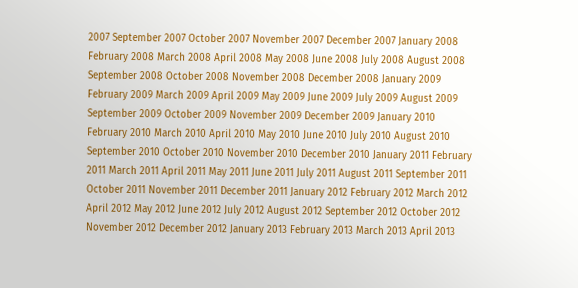2007 September 2007 October 2007 November 2007 December 2007 January 2008 February 2008 March 2008 April 2008 May 2008 June 2008 July 2008 August 2008 September 2008 October 2008 November 2008 December 2008 January 2009 February 2009 March 2009 April 2009 May 2009 June 2009 July 2009 August 2009 September 2009 October 2009 November 2009 December 2009 January 2010 February 2010 March 2010 April 2010 May 2010 June 2010 July 2010 August 2010 September 2010 October 2010 November 2010 December 2010 January 2011 February 2011 March 2011 April 2011 May 2011 June 2011 July 2011 August 2011 September 2011 October 2011 November 2011 December 2011 January 2012 February 2012 March 2012 April 2012 May 2012 June 2012 July 2012 August 2012 September 2012 October 2012 November 2012 December 2012 January 2013 February 2013 March 2013 April 2013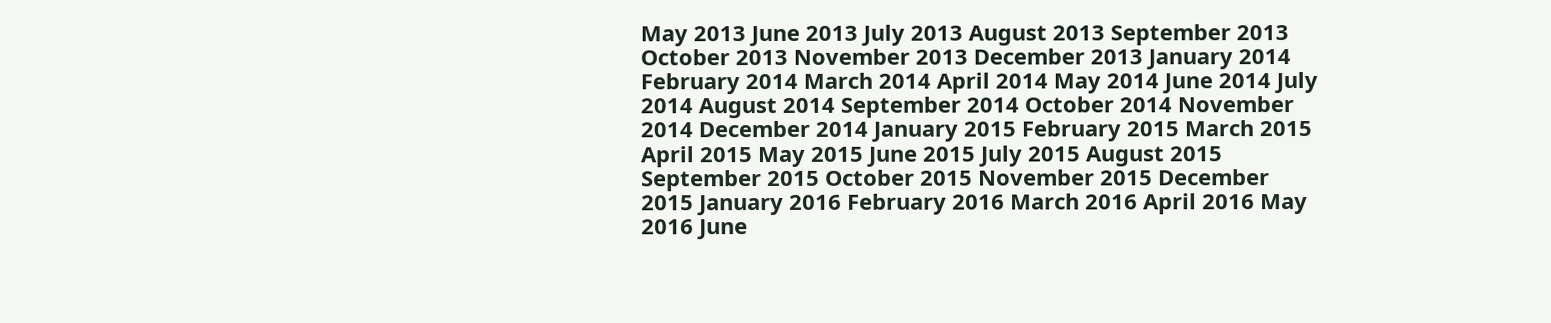May 2013 June 2013 July 2013 August 2013 September 2013 October 2013 November 2013 December 2013 January 2014 February 2014 March 2014 April 2014 May 2014 June 2014 July 2014 August 2014 September 2014 October 2014 November 2014 December 2014 January 2015 February 2015 March 2015 April 2015 May 2015 June 2015 July 2015 August 2015 September 2015 October 2015 November 2015 December 2015 January 2016 February 2016 March 2016 April 2016 May 2016 June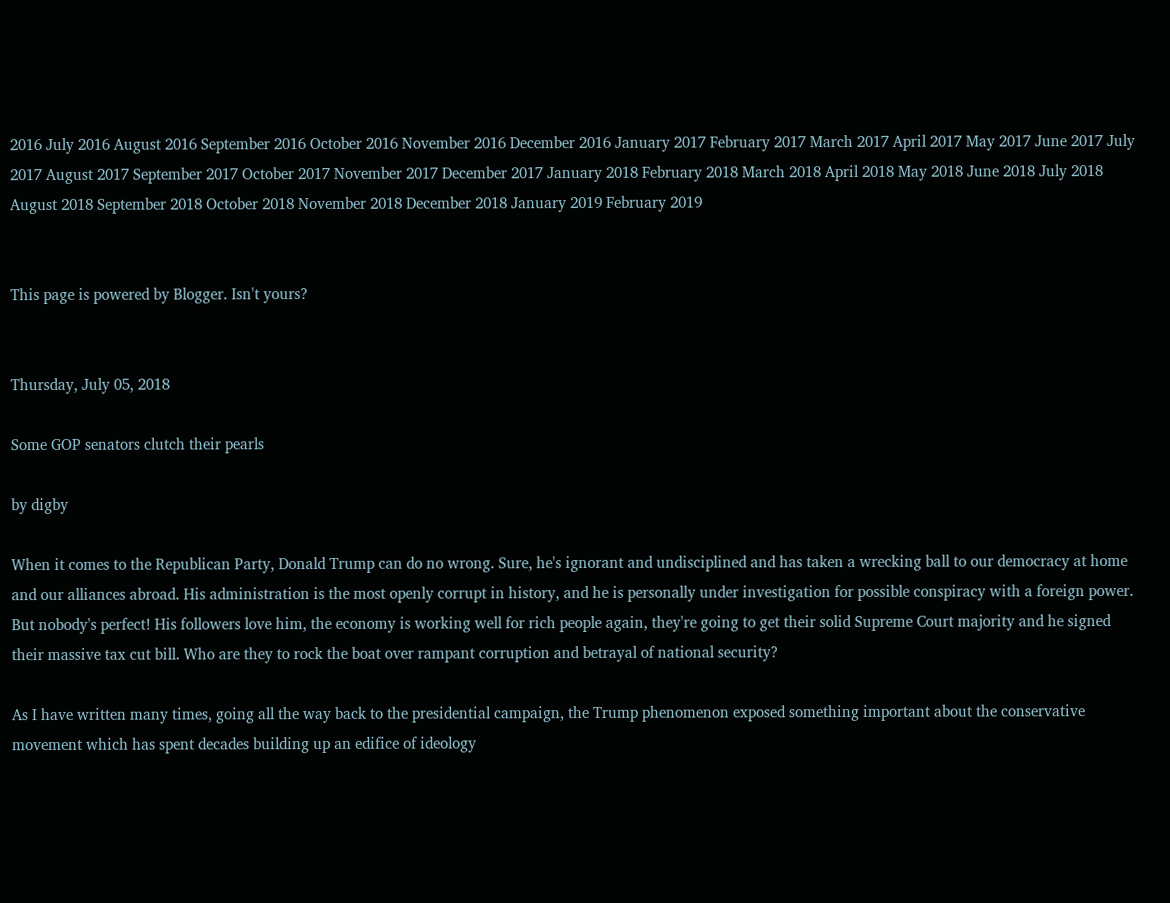2016 July 2016 August 2016 September 2016 October 2016 November 2016 December 2016 January 2017 February 2017 March 2017 April 2017 May 2017 June 2017 July 2017 August 2017 September 2017 October 2017 November 2017 December 2017 January 2018 February 2018 March 2018 April 2018 May 2018 June 2018 July 2018 August 2018 September 2018 October 2018 November 2018 December 2018 January 2019 February 2019


This page is powered by Blogger. Isn't yours?


Thursday, July 05, 2018

Some GOP senators clutch their pearls

by digby

When it comes to the Republican Party, Donald Trump can do no wrong. Sure, he's ignorant and undisciplined and has taken a wrecking ball to our democracy at home and our alliances abroad. His administration is the most openly corrupt in history, and he is personally under investigation for possible conspiracy with a foreign power. But nobody's perfect! His followers love him, the economy is working well for rich people again, they're going to get their solid Supreme Court majority and he signed their massive tax cut bill. Who are they to rock the boat over rampant corruption and betrayal of national security?

As I have written many times, going all the way back to the presidential campaign, the Trump phenomenon exposed something important about the conservative movement which has spent decades building up an edifice of ideology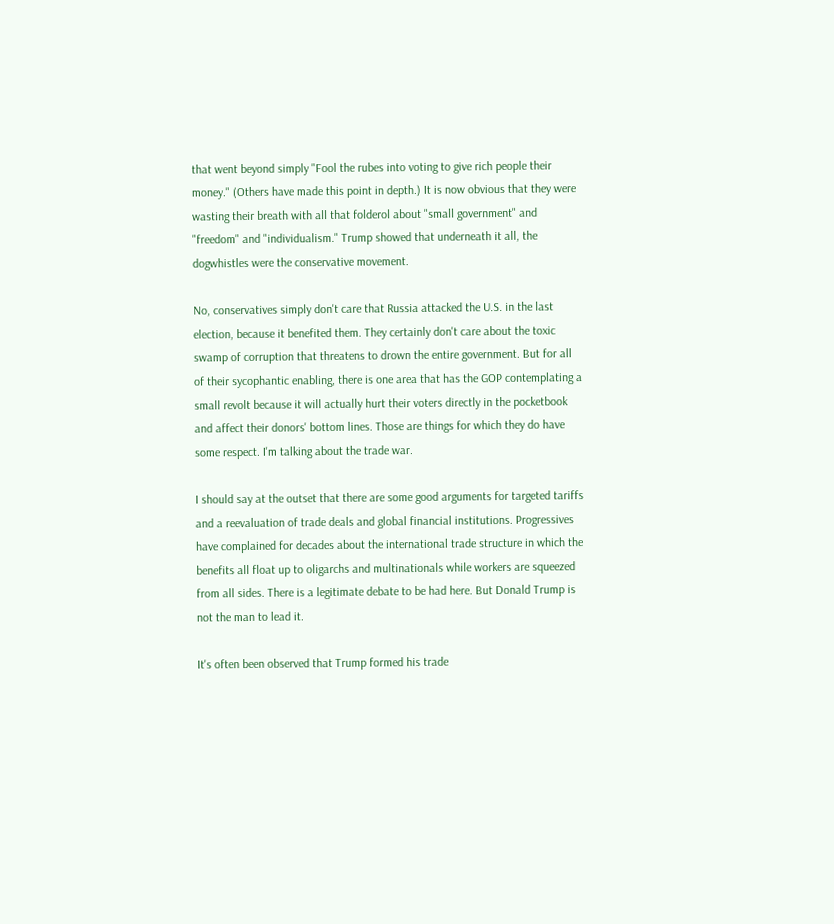that went beyond simply "Fool the rubes into voting to give rich people their money." (Others have made this point in depth.) It is now obvious that they were wasting their breath with all that folderol about "small government" and "freedom" and "individualism." Trump showed that underneath it all, the dogwhistles were the conservative movement.

No, conservatives simply don't care that Russia attacked the U.S. in the last election, because it benefited them. They certainly don't care about the toxic swamp of corruption that threatens to drown the entire government. But for all of their sycophantic enabling, there is one area that has the GOP contemplating a small revolt because it will actually hurt their voters directly in the pocketbook and affect their donors' bottom lines. Those are things for which they do have some respect. I'm talking about the trade war.

I should say at the outset that there are some good arguments for targeted tariffs and a reevaluation of trade deals and global financial institutions. Progressives have complained for decades about the international trade structure in which the benefits all float up to oligarchs and multinationals while workers are squeezed from all sides. There is a legitimate debate to be had here. But Donald Trump is not the man to lead it.

It's often been observed that Trump formed his trade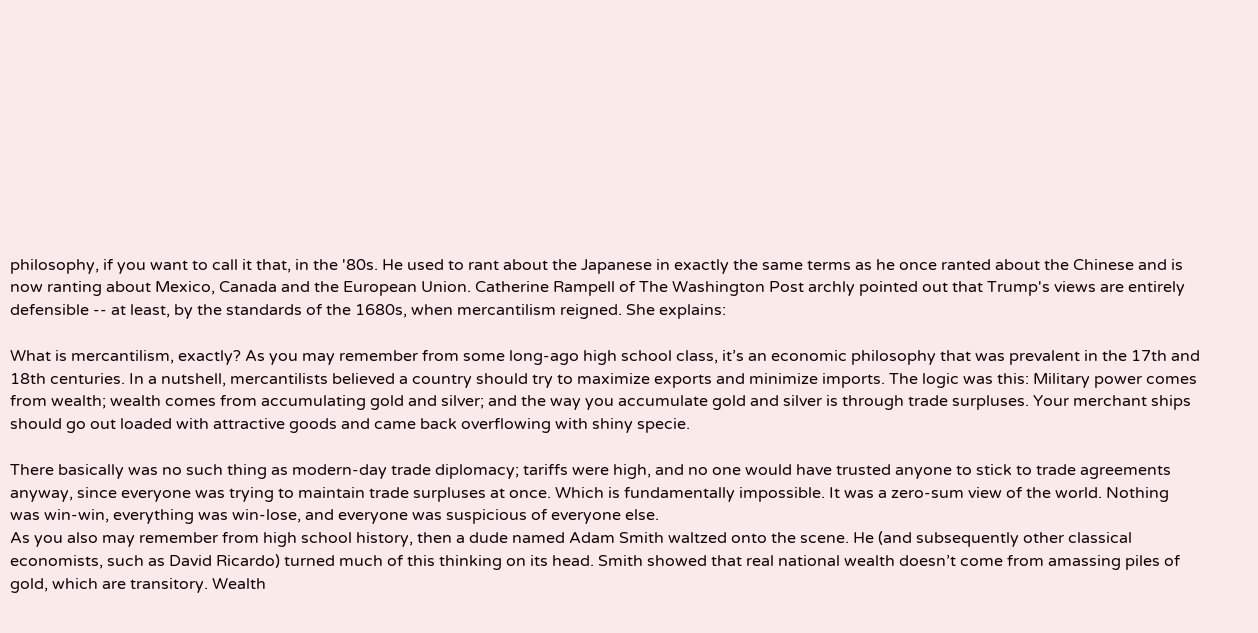philosophy, if you want to call it that, in the '80s. He used to rant about the Japanese in exactly the same terms as he once ranted about the Chinese and is now ranting about Mexico, Canada and the European Union. Catherine Rampell of The Washington Post archly pointed out that Trump's views are entirely defensible -- at least, by the standards of the 1680s, when mercantilism reigned. She explains:

What is mercantilism, exactly? As you may remember from some long-ago high school class, it’s an economic philosophy that was prevalent in the 17th and 18th centuries. In a nutshell, mercantilists believed a country should try to maximize exports and minimize imports. The logic was this: Military power comes from wealth; wealth comes from accumulating gold and silver; and the way you accumulate gold and silver is through trade surpluses. Your merchant ships should go out loaded with attractive goods and came back overflowing with shiny specie.

There basically was no such thing as modern-day trade diplomacy; tariffs were high, and no one would have trusted anyone to stick to trade agreements anyway, since everyone was trying to maintain trade surpluses at once. Which is fundamentally impossible. It was a zero-sum view of the world. Nothing was win-win, everything was win-lose, and everyone was suspicious of everyone else.
As you also may remember from high school history, then a dude named Adam Smith waltzed onto the scene. He (and subsequently other classical economists, such as David Ricardo) turned much of this thinking on its head. Smith showed that real national wealth doesn’t come from amassing piles of gold, which are transitory. Wealth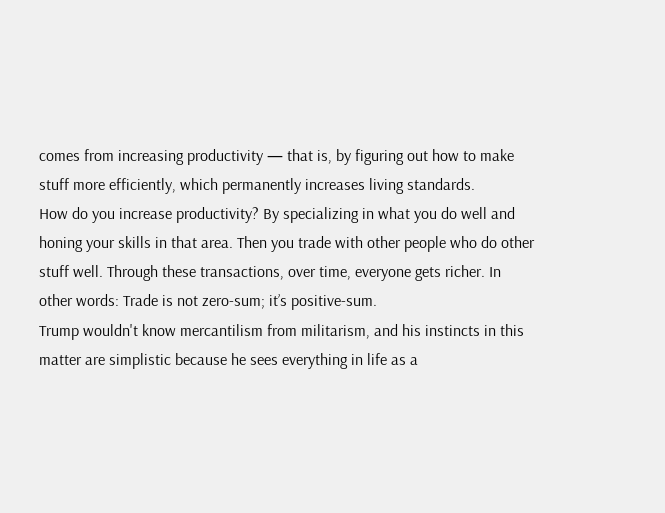comes from increasing productivity — that is, by figuring out how to make stuff more efficiently, which permanently increases living standards.
How do you increase productivity? By specializing in what you do well and honing your skills in that area. Then you trade with other people who do other stuff well. Through these transactions, over time, everyone gets richer. In other words: Trade is not zero-sum; it’s positive-sum.
Trump wouldn't know mercantilism from militarism, and his instincts in this matter are simplistic because he sees everything in life as a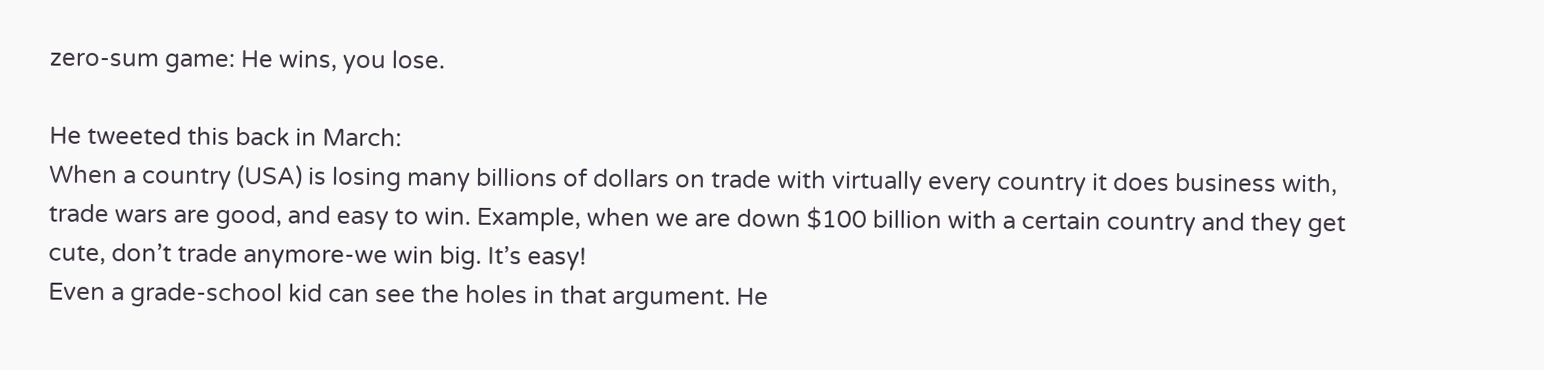zero-sum game: He wins, you lose.

He tweeted this back in March:
When a country (USA) is losing many billions of dollars on trade with virtually every country it does business with, trade wars are good, and easy to win. Example, when we are down $100 billion with a certain country and they get cute, don’t trade anymore-we win big. It’s easy!
Even a grade-school kid can see the holes in that argument. He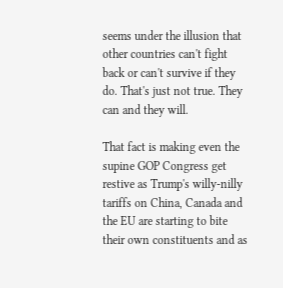seems under the illusion that other countries can't fight back or can't survive if they do. That's just not true. They can and they will.

That fact is making even the supine GOP Congress get restive as Trump's willy-nilly tariffs on China, Canada and the EU are starting to bite their own constituents and as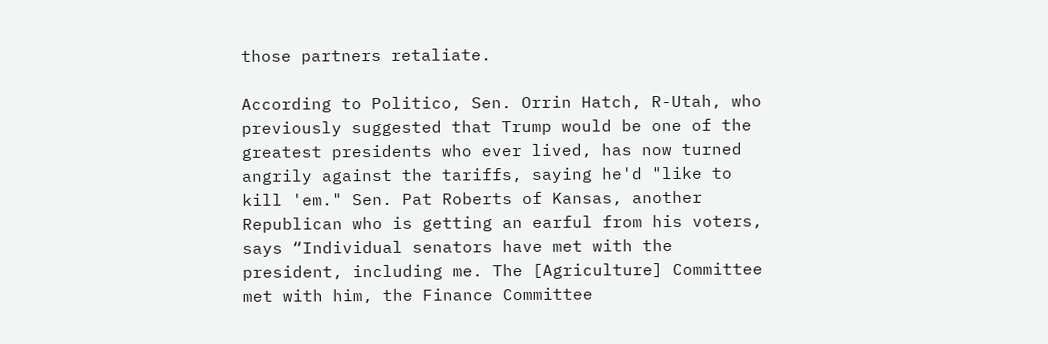those partners retaliate.

According to Politico, Sen. Orrin Hatch, R-Utah, who previously suggested that Trump would be one of the greatest presidents who ever lived, has now turned angrily against the tariffs, saying he'd "like to kill 'em." Sen. Pat Roberts of Kansas, another Republican who is getting an earful from his voters, says “Individual senators have met with the president, including me. The [Agriculture] Committee met with him, the Finance Committee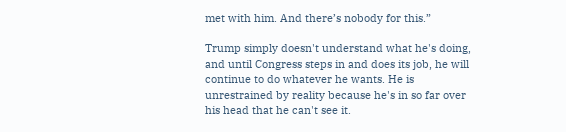met with him. And there’s nobody for this.”

Trump simply doesn't understand what he's doing, and until Congress steps in and does its job, he will continue to do whatever he wants. He is unrestrained by reality because he's in so far over his head that he can't see it.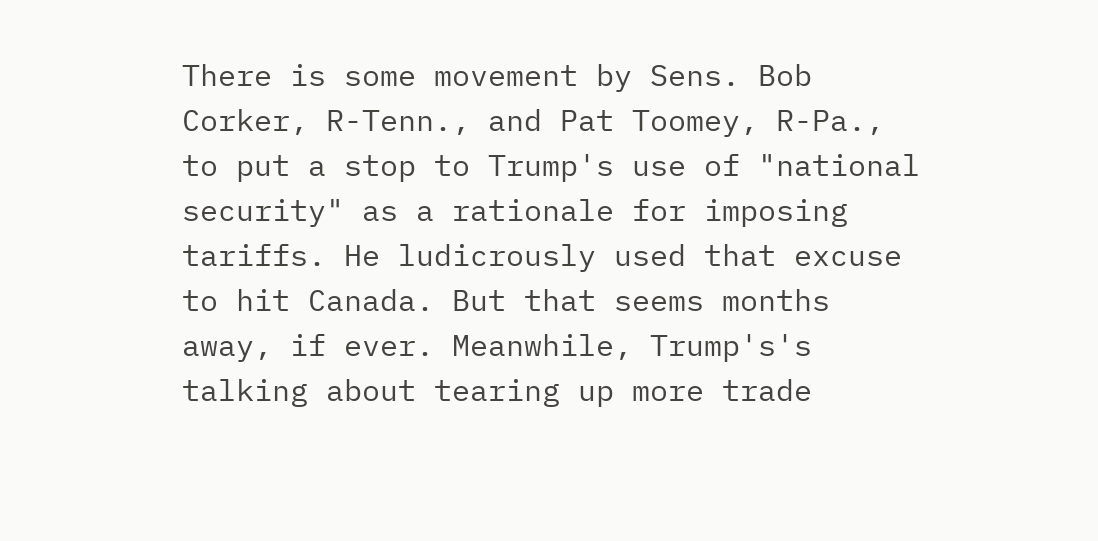There is some movement by Sens. Bob Corker, R-Tenn., and Pat Toomey, R-Pa., to put a stop to Trump's use of "national security" as a rationale for imposing tariffs. He ludicrously used that excuse to hit Canada. But that seems months away, if ever. Meanwhile, Trump's's talking about tearing up more trade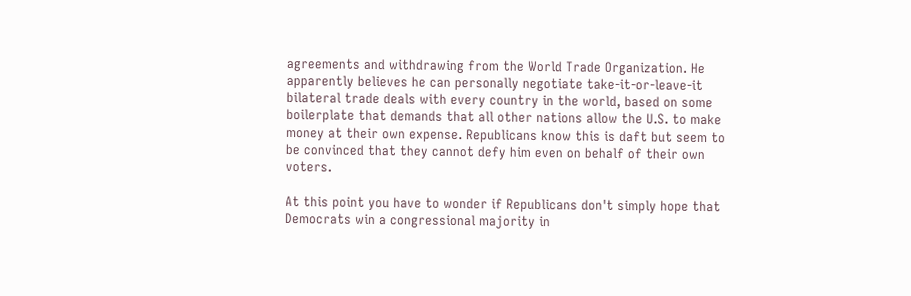agreements and withdrawing from the World Trade Organization. He apparently believes he can personally negotiate take-it-or-leave-it bilateral trade deals with every country in the world, based on some boilerplate that demands that all other nations allow the U.S. to make money at their own expense. Republicans know this is daft but seem to be convinced that they cannot defy him even on behalf of their own voters.

At this point you have to wonder if Republicans don't simply hope that Democrats win a congressional majority in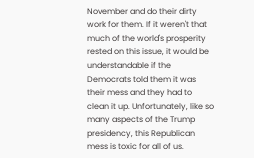November and do their dirty work for them. If it weren't that much of the world's prosperity rested on this issue, it would be understandable if the Democrats told them it was their mess and they had to clean it up. Unfortunately, like so many aspects of the Trump presidency, this Republican mess is toxic for all of us.